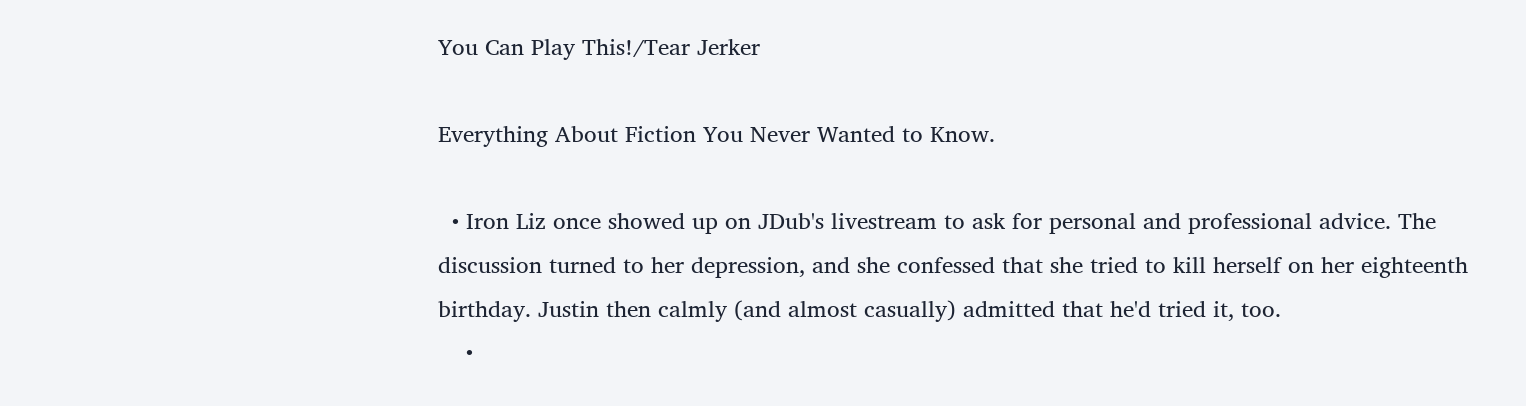You Can Play This!/Tear Jerker

Everything About Fiction You Never Wanted to Know.

  • Iron Liz once showed up on JDub's livestream to ask for personal and professional advice. The discussion turned to her depression, and she confessed that she tried to kill herself on her eighteenth birthday. Justin then calmly (and almost casually) admitted that he'd tried it, too.
    •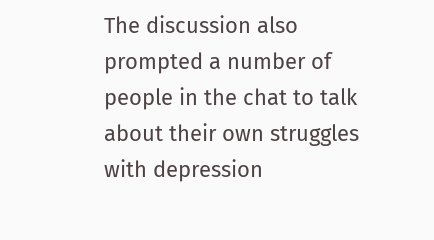The discussion also prompted a number of people in the chat to talk about their own struggles with depression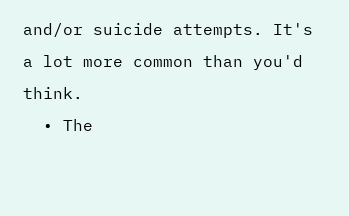and/or suicide attempts. It's a lot more common than you'd think.
  • The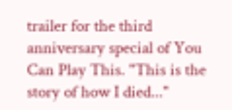trailer for the third anniversary special of You Can Play This. "This is the story of how I died..."